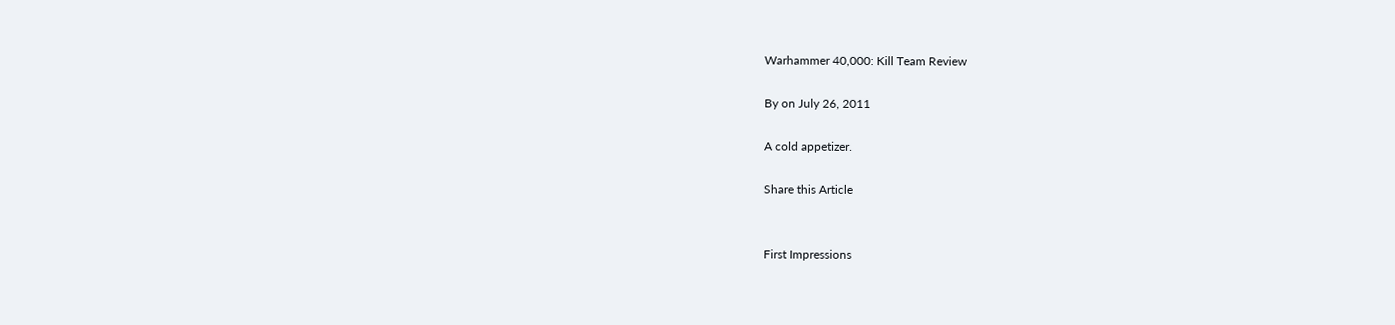Warhammer 40,000: Kill Team Review

By on July 26, 2011

A cold appetizer.

Share this Article


First Impressions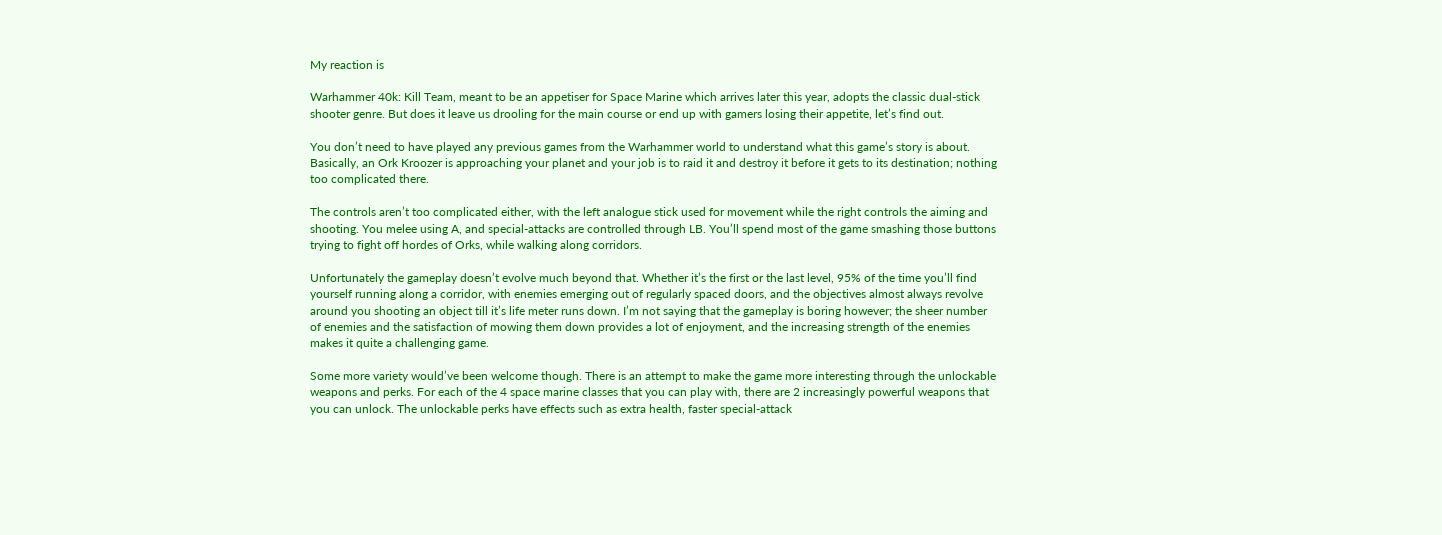My reaction is

Warhammer 40k: Kill Team, meant to be an appetiser for Space Marine which arrives later this year, adopts the classic dual-stick shooter genre. But does it leave us drooling for the main course or end up with gamers losing their appetite, let’s find out.

You don’t need to have played any previous games from the Warhammer world to understand what this game’s story is about. Basically, an Ork Kroozer is approaching your planet and your job is to raid it and destroy it before it gets to its destination; nothing too complicated there.

The controls aren’t too complicated either, with the left analogue stick used for movement while the right controls the aiming and shooting. You melee using A, and special-attacks are controlled through LB. You’ll spend most of the game smashing those buttons trying to fight off hordes of Orks, while walking along corridors.

Unfortunately the gameplay doesn’t evolve much beyond that. Whether it’s the first or the last level, 95% of the time you’ll find yourself running along a corridor, with enemies emerging out of regularly spaced doors, and the objectives almost always revolve around you shooting an object till it’s life meter runs down. I’m not saying that the gameplay is boring however; the sheer number of enemies and the satisfaction of mowing them down provides a lot of enjoyment, and the increasing strength of the enemies makes it quite a challenging game.

Some more variety would’ve been welcome though. There is an attempt to make the game more interesting through the unlockable weapons and perks. For each of the 4 space marine classes that you can play with, there are 2 increasingly powerful weapons that you can unlock. The unlockable perks have effects such as extra health, faster special-attack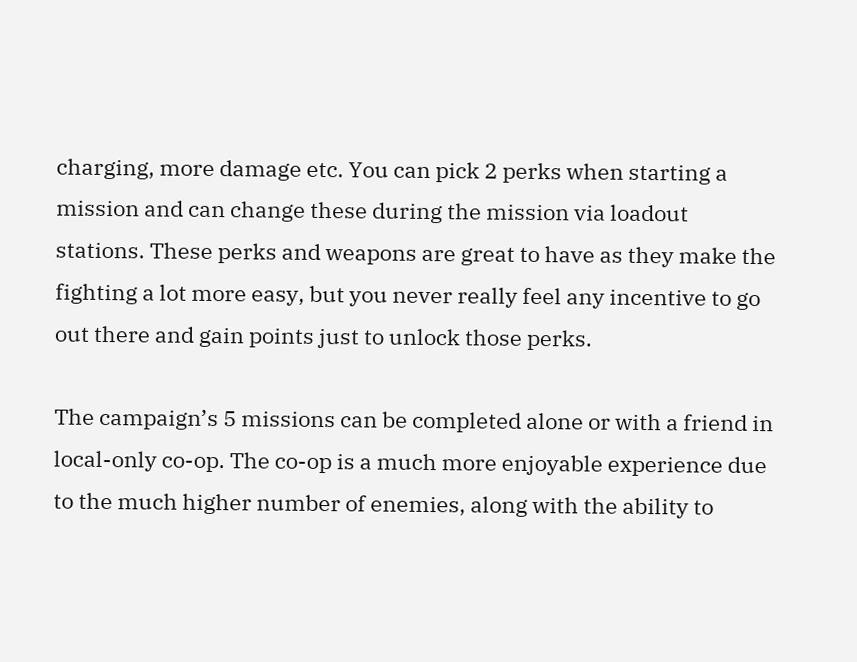charging, more damage etc. You can pick 2 perks when starting a mission and can change these during the mission via loadout stations. These perks and weapons are great to have as they make the fighting a lot more easy, but you never really feel any incentive to go out there and gain points just to unlock those perks.

The campaign’s 5 missions can be completed alone or with a friend in local-only co-op. The co-op is a much more enjoyable experience due to the much higher number of enemies, along with the ability to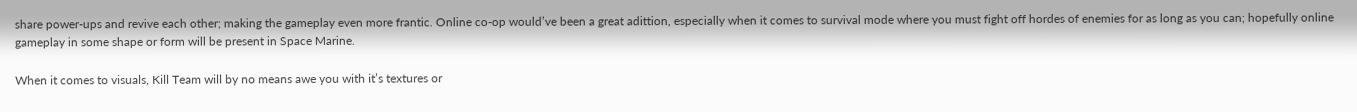share power-ups and revive each other; making the gameplay even more frantic. Online co-op would’ve been a great adittion, especially when it comes to survival mode where you must fight off hordes of enemies for as long as you can; hopefully online gameplay in some shape or form will be present in Space Marine.

When it comes to visuals, Kill Team will by no means awe you with it’s textures or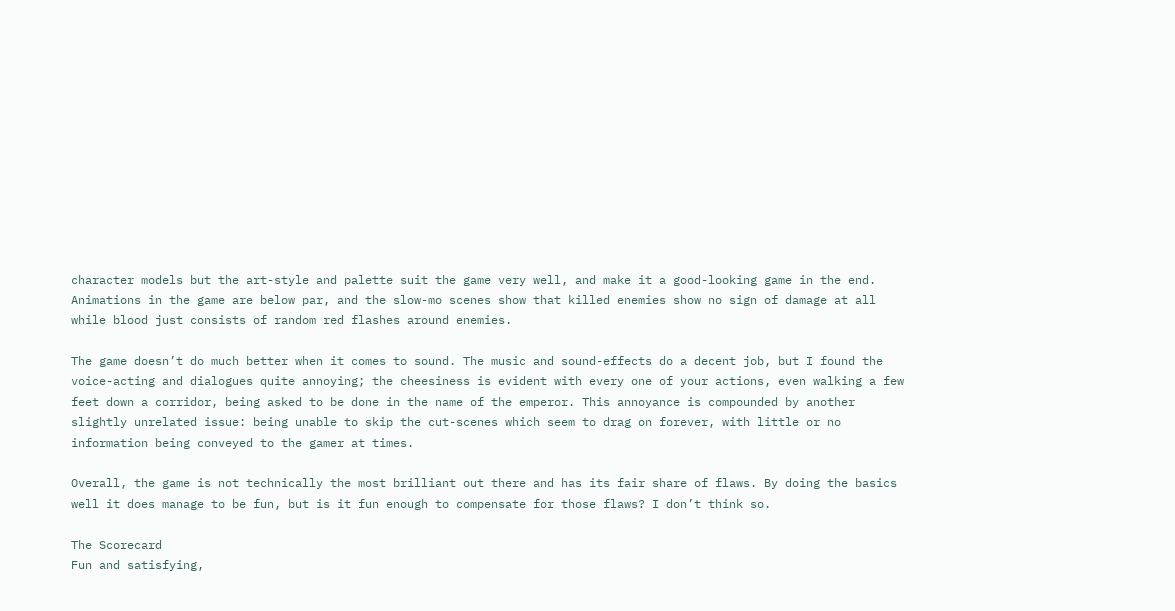character models but the art-style and palette suit the game very well, and make it a good-looking game in the end. Animations in the game are below par, and the slow-mo scenes show that killed enemies show no sign of damage at all while blood just consists of random red flashes around enemies.

The game doesn’t do much better when it comes to sound. The music and sound-effects do a decent job, but I found the voice-acting and dialogues quite annoying; the cheesiness is evident with every one of your actions, even walking a few feet down a corridor, being asked to be done in the name of the emperor. This annoyance is compounded by another slightly unrelated issue: being unable to skip the cut-scenes which seem to drag on forever, with little or no information being conveyed to the gamer at times.

Overall, the game is not technically the most brilliant out there and has its fair share of flaws. By doing the basics well it does manage to be fun, but is it fun enough to compensate for those flaws? I don’t think so.

The Scorecard
Fun and satisfying,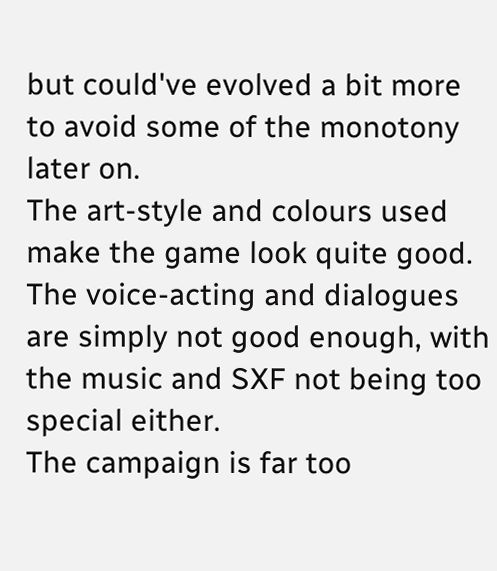but could've evolved a bit more to avoid some of the monotony later on.
The art-style and colours used make the game look quite good.
The voice-acting and dialogues are simply not good enough, with the music and SXF not being too special either.
The campaign is far too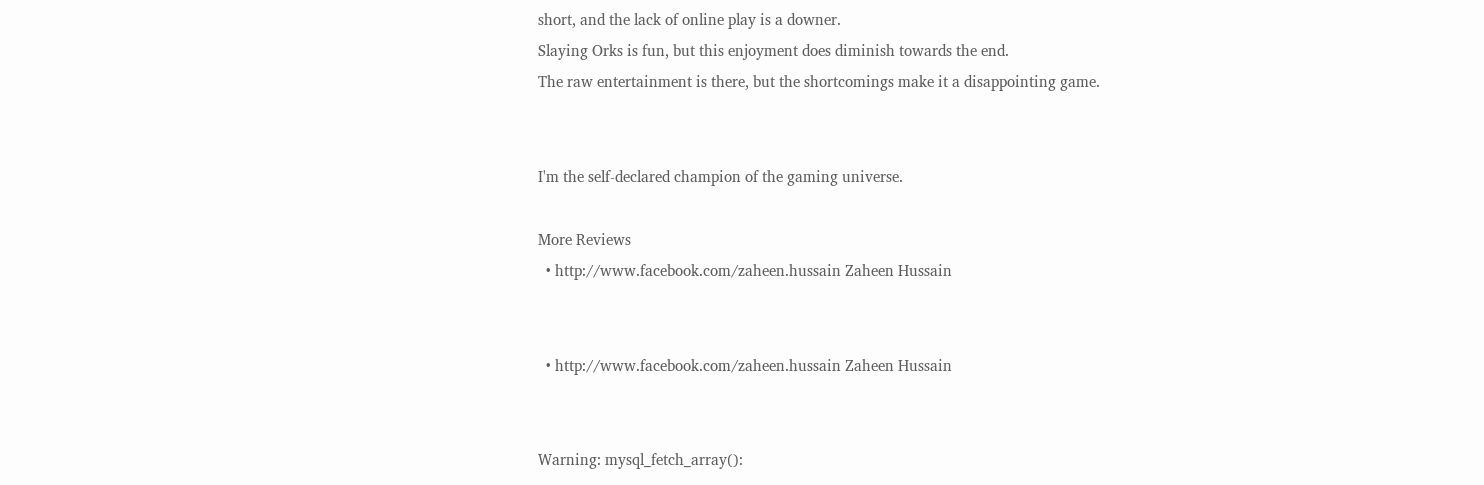short, and the lack of online play is a downer.
Slaying Orks is fun, but this enjoyment does diminish towards the end.
The raw entertainment is there, but the shortcomings make it a disappointing game.


I'm the self-declared champion of the gaming universe.

More Reviews
  • http://www.facebook.com/zaheen.hussain Zaheen Hussain


  • http://www.facebook.com/zaheen.hussain Zaheen Hussain


Warning: mysql_fetch_array():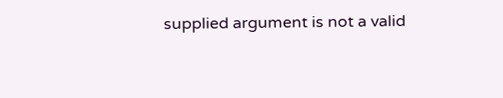supplied argument is not a valid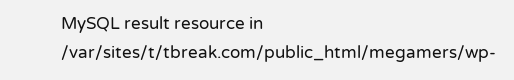MySQL result resource in /var/sites/t/tbreak.com/public_html/megamers/wp-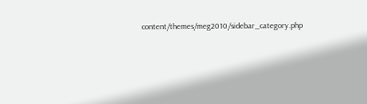content/themes/meg2010/sidebar_category.php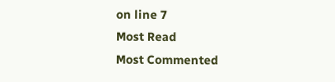on line 7
Most Read
Most Commented